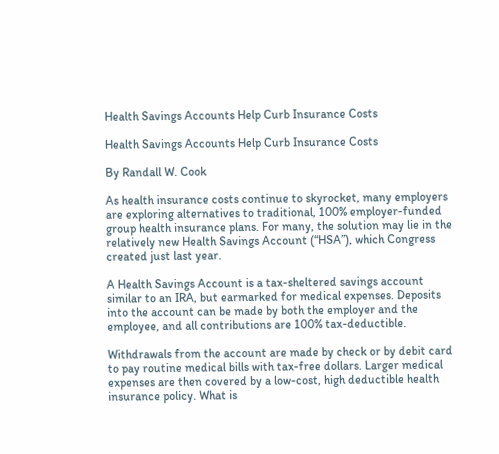Health Savings Accounts Help Curb Insurance Costs

Health Savings Accounts Help Curb Insurance Costs

By Randall W. Cook

As health insurance costs continue to skyrocket, many employers are exploring alternatives to traditional, 100% employer-funded group health insurance plans. For many, the solution may lie in the relatively new Health Savings Account (“HSA”), which Congress created just last year.

A Health Savings Account is a tax-sheltered savings account similar to an IRA, but earmarked for medical expenses. Deposits into the account can be made by both the employer and the employee, and all contributions are 100% tax-deductible.

Withdrawals from the account are made by check or by debit card to pay routine medical bills with tax-free dollars. Larger medical expenses are then covered by a low-cost, high deductible health insurance policy. What is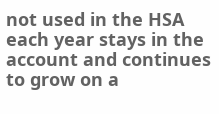not used in the HSA each year stays in the account and continues to grow on a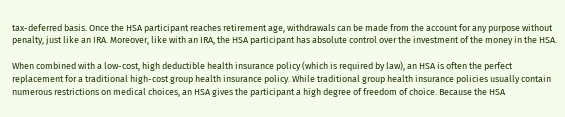tax-deferred basis. Once the HSA participant reaches retirement age, withdrawals can be made from the account for any purpose without penalty, just like an IRA. Moreover, like with an IRA, the HSA participant has absolute control over the investment of the money in the HSA.

When combined with a low-cost, high deductible health insurance policy (which is required by law), an HSA is often the perfect replacement for a traditional high-cost group health insurance policy. While traditional group health insurance policies usually contain numerous restrictions on medical choices, an HSA gives the participant a high degree of freedom of choice. Because the HSA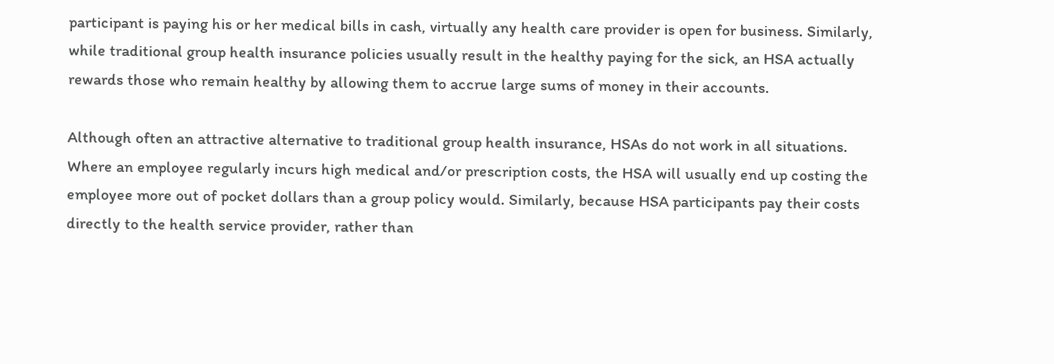participant is paying his or her medical bills in cash, virtually any health care provider is open for business. Similarly, while traditional group health insurance policies usually result in the healthy paying for the sick, an HSA actually rewards those who remain healthy by allowing them to accrue large sums of money in their accounts.

Although often an attractive alternative to traditional group health insurance, HSAs do not work in all situations. Where an employee regularly incurs high medical and/or prescription costs, the HSA will usually end up costing the employee more out of pocket dollars than a group policy would. Similarly, because HSA participants pay their costs directly to the health service provider, rather than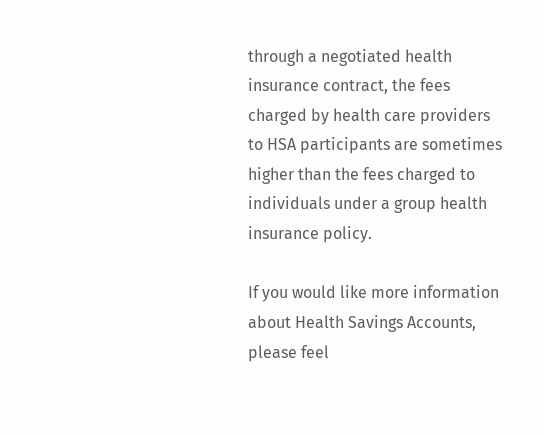through a negotiated health insurance contract, the fees charged by health care providers to HSA participants are sometimes higher than the fees charged to individuals under a group health insurance policy.

If you would like more information about Health Savings Accounts, please feel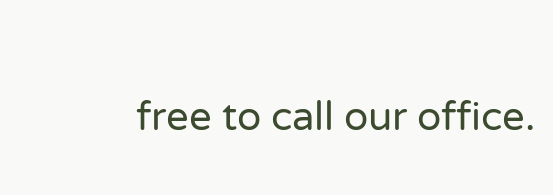free to call our office.